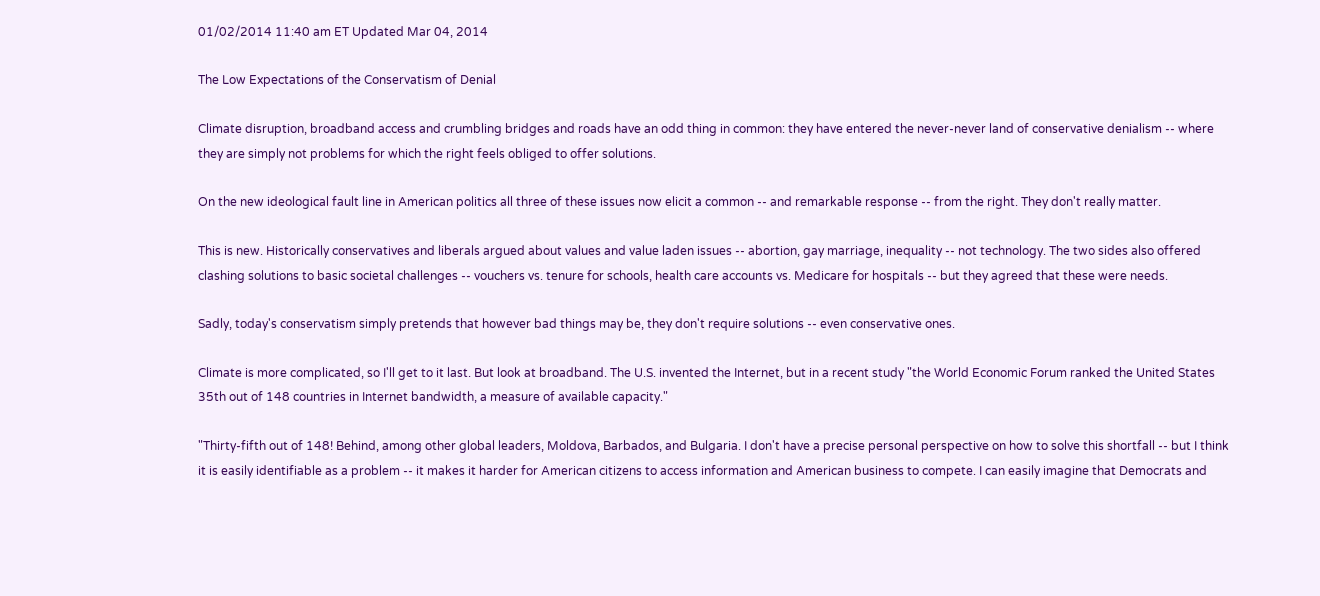01/02/2014 11:40 am ET Updated Mar 04, 2014

The Low Expectations of the Conservatism of Denial

Climate disruption, broadband access and crumbling bridges and roads have an odd thing in common: they have entered the never-never land of conservative denialism -- where they are simply not problems for which the right feels obliged to offer solutions.

On the new ideological fault line in American politics all three of these issues now elicit a common -- and remarkable response -- from the right. They don't really matter.

This is new. Historically conservatives and liberals argued about values and value laden issues -- abortion, gay marriage, inequality -- not technology. The two sides also offered clashing solutions to basic societal challenges -- vouchers vs. tenure for schools, health care accounts vs. Medicare for hospitals -- but they agreed that these were needs.

Sadly, today's conservatism simply pretends that however bad things may be, they don't require solutions -- even conservative ones.

Climate is more complicated, so I'll get to it last. But look at broadband. The U.S. invented the Internet, but in a recent study "the World Economic Forum ranked the United States 35th out of 148 countries in Internet bandwidth, a measure of available capacity."

"Thirty-fifth out of 148! Behind, among other global leaders, Moldova, Barbados, and Bulgaria. I don't have a precise personal perspective on how to solve this shortfall -- but I think it is easily identifiable as a problem -- it makes it harder for American citizens to access information and American business to compete. I can easily imagine that Democrats and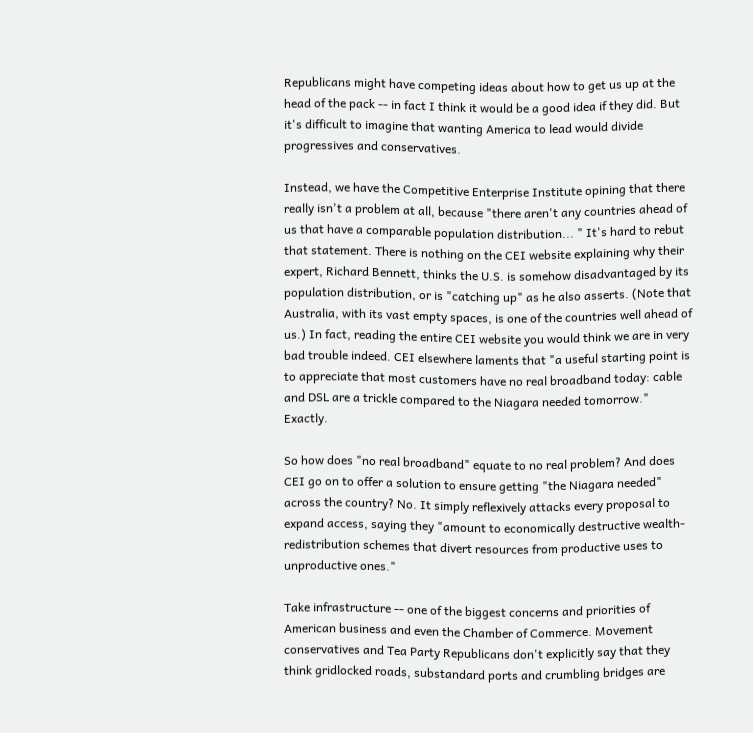Republicans might have competing ideas about how to get us up at the head of the pack -- in fact I think it would be a good idea if they did. But it's difficult to imagine that wanting America to lead would divide progressives and conservatives.

Instead, we have the Competitive Enterprise Institute opining that there really isn't a problem at all, because "there aren't any countries ahead of us that have a comparable population distribution... " It's hard to rebut that statement. There is nothing on the CEI website explaining why their expert, Richard Bennett, thinks the U.S. is somehow disadvantaged by its population distribution, or is "catching up" as he also asserts. (Note that Australia, with its vast empty spaces, is one of the countries well ahead of us.) In fact, reading the entire CEI website you would think we are in very bad trouble indeed. CEI elsewhere laments that "a useful starting point is to appreciate that most customers have no real broadband today: cable and DSL are a trickle compared to the Niagara needed tomorrow." Exactly.

So how does "no real broadband" equate to no real problem? And does CEI go on to offer a solution to ensure getting "the Niagara needed" across the country? No. It simply reflexively attacks every proposal to expand access, saying they "amount to economically destructive wealth-redistribution schemes that divert resources from productive uses to unproductive ones."

Take infrastructure -- one of the biggest concerns and priorities of American business and even the Chamber of Commerce. Movement conservatives and Tea Party Republicans don't explicitly say that they think gridlocked roads, substandard ports and crumbling bridges are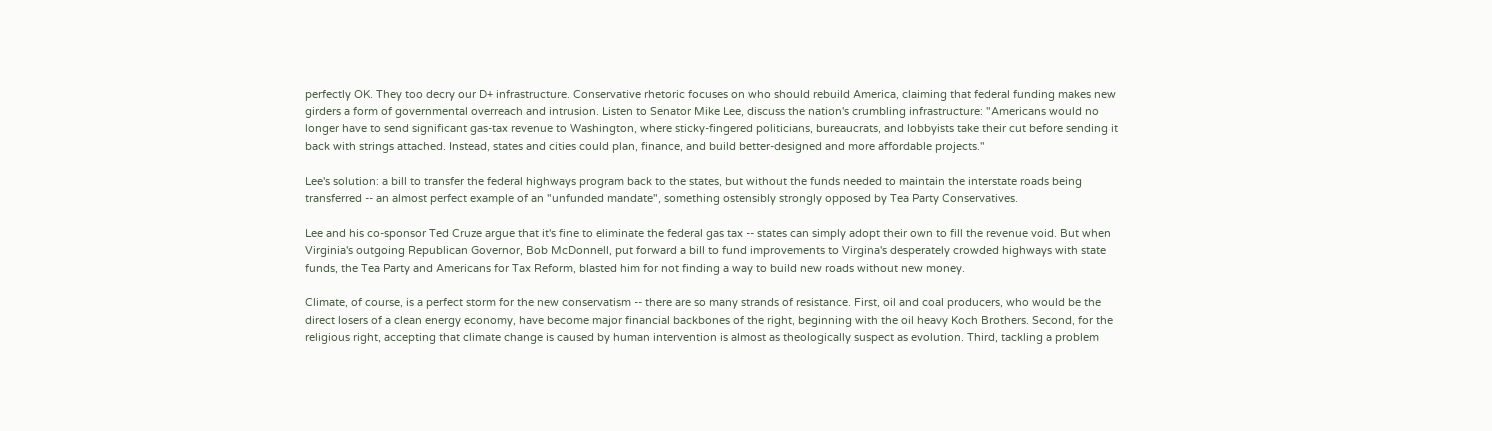perfectly OK. They too decry our D+ infrastructure. Conservative rhetoric focuses on who should rebuild America, claiming that federal funding makes new girders a form of governmental overreach and intrusion. Listen to Senator Mike Lee, discuss the nation's crumbling infrastructure: "Americans would no longer have to send significant gas-tax revenue to Washington, where sticky-fingered politicians, bureaucrats, and lobbyists take their cut before sending it back with strings attached. Instead, states and cities could plan, finance, and build better-designed and more affordable projects."

Lee's solution: a bill to transfer the federal highways program back to the states, but without the funds needed to maintain the interstate roads being transferred -- an almost perfect example of an "unfunded mandate", something ostensibly strongly opposed by Tea Party Conservatives.

Lee and his co-sponsor Ted Cruze argue that it's fine to eliminate the federal gas tax -- states can simply adopt their own to fill the revenue void. But when Virginia's outgoing Republican Governor, Bob McDonnell, put forward a bill to fund improvements to Virgina's desperately crowded highways with state funds, the Tea Party and Americans for Tax Reform, blasted him for not finding a way to build new roads without new money.

Climate, of course, is a perfect storm for the new conservatism -- there are so many strands of resistance. First, oil and coal producers, who would be the direct losers of a clean energy economy, have become major financial backbones of the right, beginning with the oil heavy Koch Brothers. Second, for the religious right, accepting that climate change is caused by human intervention is almost as theologically suspect as evolution. Third, tackling a problem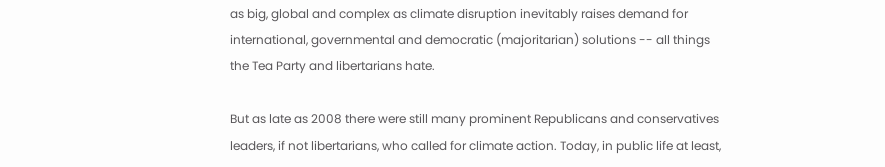as big, global and complex as climate disruption inevitably raises demand for international, governmental and democratic (majoritarian) solutions -- all things the Tea Party and libertarians hate.

But as late as 2008 there were still many prominent Republicans and conservatives leaders, if not libertarians, who called for climate action. Today, in public life at least,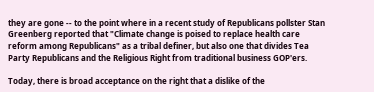they are gone -- to the point where in a recent study of Republicans pollster Stan Greenberg reported that "Climate change is poised to replace health care reform among Republicans" as a tribal definer, but also one that divides Tea Party Republicans and the Religious Right from traditional business GOP'ers.

Today, there is broad acceptance on the right that a dislike of the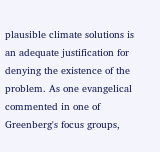plausible climate solutions is an adequate justification for denying the existence of the problem. As one evangelical commented in one of Greenberg's focus groups,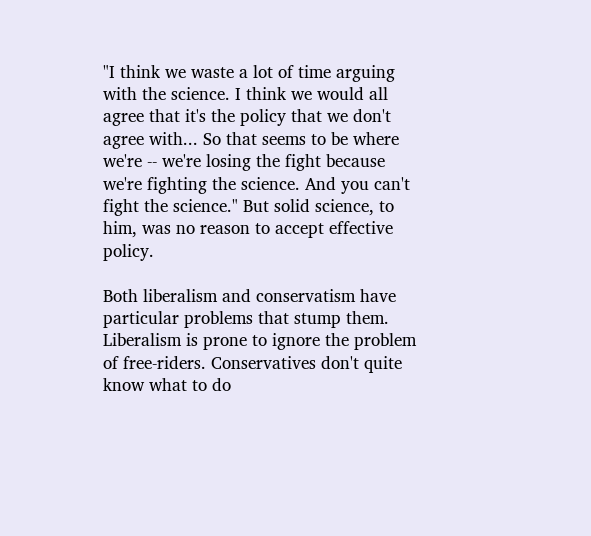"I think we waste a lot of time arguing with the science. I think we would all agree that it's the policy that we don't agree with... So that seems to be where we're -- we're losing the fight because we're fighting the science. And you can't fight the science." But solid science, to him, was no reason to accept effective policy.

Both liberalism and conservatism have particular problems that stump them. Liberalism is prone to ignore the problem of free-riders. Conservatives don't quite know what to do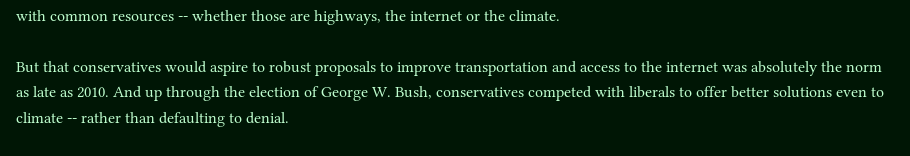with common resources -- whether those are highways, the internet or the climate.

But that conservatives would aspire to robust proposals to improve transportation and access to the internet was absolutely the norm as late as 2010. And up through the election of George W. Bush, conservatives competed with liberals to offer better solutions even to climate -- rather than defaulting to denial.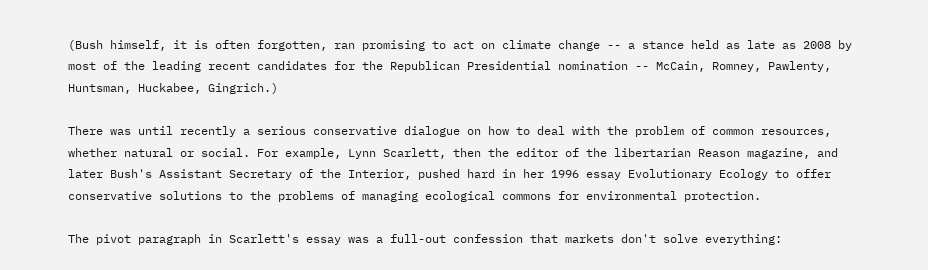(Bush himself, it is often forgotten, ran promising to act on climate change -- a stance held as late as 2008 by most of the leading recent candidates for the Republican Presidential nomination -- McCain, Romney, Pawlenty, Huntsman, Huckabee, Gingrich.)

There was until recently a serious conservative dialogue on how to deal with the problem of common resources, whether natural or social. For example, Lynn Scarlett, then the editor of the libertarian Reason magazine, and later Bush's Assistant Secretary of the Interior, pushed hard in her 1996 essay Evolutionary Ecology to offer conservative solutions to the problems of managing ecological commons for environmental protection.

The pivot paragraph in Scarlett's essay was a full-out confession that markets don't solve everything: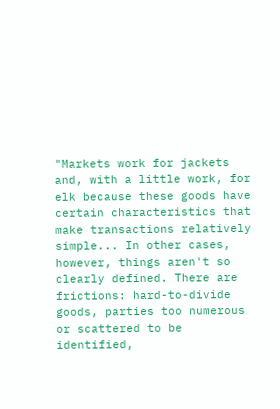"Markets work for jackets and, with a little work, for elk because these goods have certain characteristics that make transactions relatively simple... In other cases, however, things aren't so clearly defined. There are frictions: hard-to-divide goods, parties too numerous or scattered to be identified,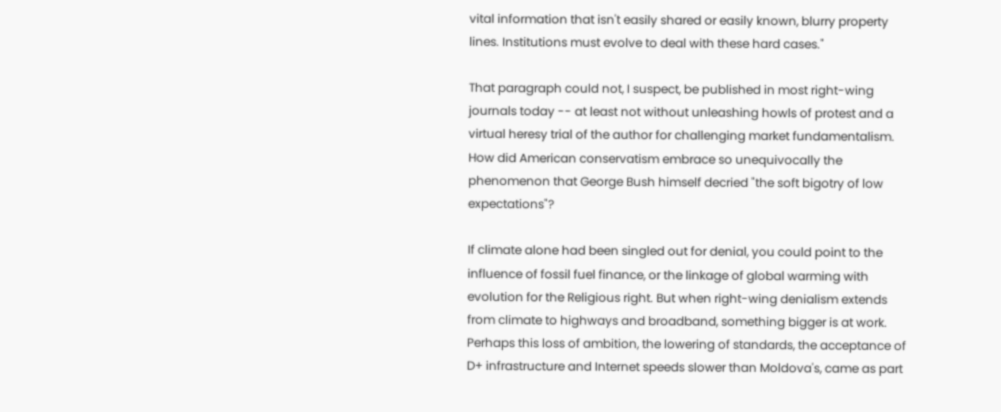vital information that isn't easily shared or easily known, blurry property lines. Institutions must evolve to deal with these hard cases."

That paragraph could not, I suspect, be published in most right-wing journals today -- at least not without unleashing howls of protest and a virtual heresy trial of the author for challenging market fundamentalism. How did American conservatism embrace so unequivocally the phenomenon that George Bush himself decried "the soft bigotry of low expectations"?

If climate alone had been singled out for denial, you could point to the influence of fossil fuel finance, or the linkage of global warming with evolution for the Religious right. But when right-wing denialism extends from climate to highways and broadband, something bigger is at work. Perhaps this loss of ambition, the lowering of standards, the acceptance of D+ infrastructure and Internet speeds slower than Moldova's, came as part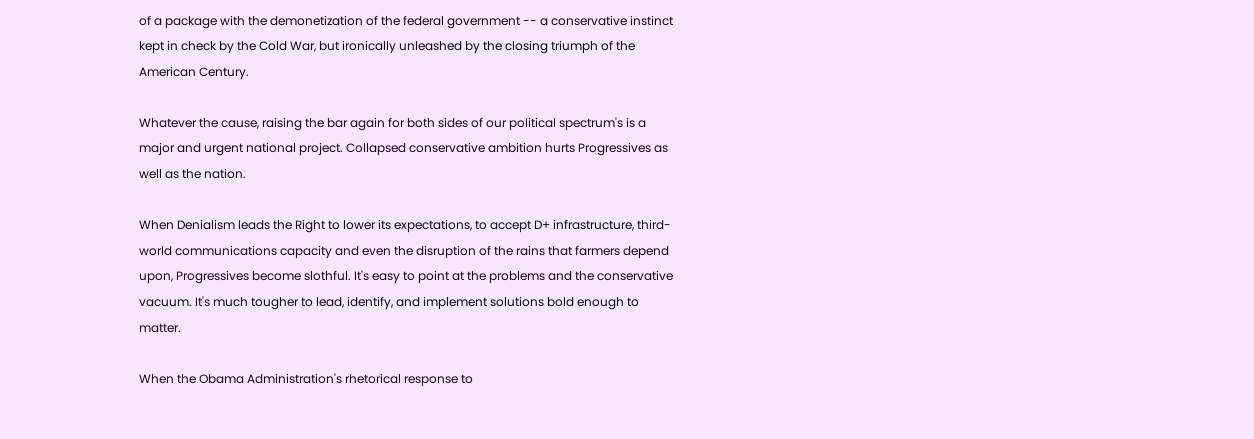of a package with the demonetization of the federal government -- a conservative instinct kept in check by the Cold War, but ironically unleashed by the closing triumph of the American Century.

Whatever the cause, raising the bar again for both sides of our political spectrum's is a major and urgent national project. Collapsed conservative ambition hurts Progressives as well as the nation.

When Denialism leads the Right to lower its expectations, to accept D+ infrastructure, third-world communications capacity and even the disruption of the rains that farmers depend upon, Progressives become slothful. It's easy to point at the problems and the conservative vacuum. It's much tougher to lead, identify, and implement solutions bold enough to matter.

When the Obama Administration's rhetorical response to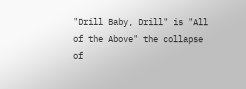"Drill Baby, Drill" is "All of the Above" the collapse of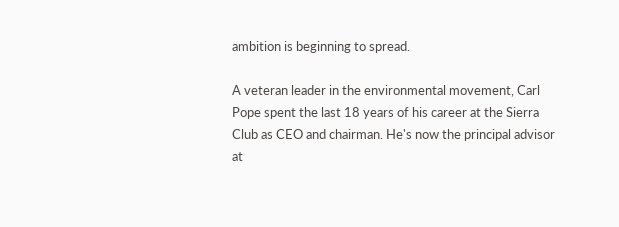ambition is beginning to spread.

A veteran leader in the environmental movement, Carl Pope spent the last 18 years of his career at the Sierra Club as CEO and chairman. He's now the principal advisor at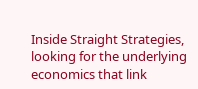Inside Straight Strategies, looking for the underlying economics that link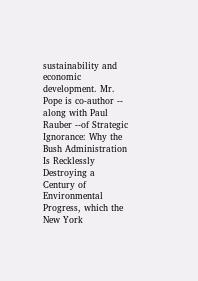sustainability and economic development. Mr. Pope is co-author -- along with Paul Rauber --of Strategic Ignorance: Why the Bush Administration Is Recklessly Destroying a Century of Environmental Progress, which the New York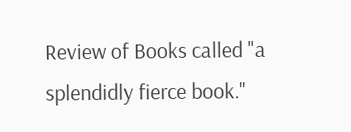Review of Books called "a splendidly fierce book."